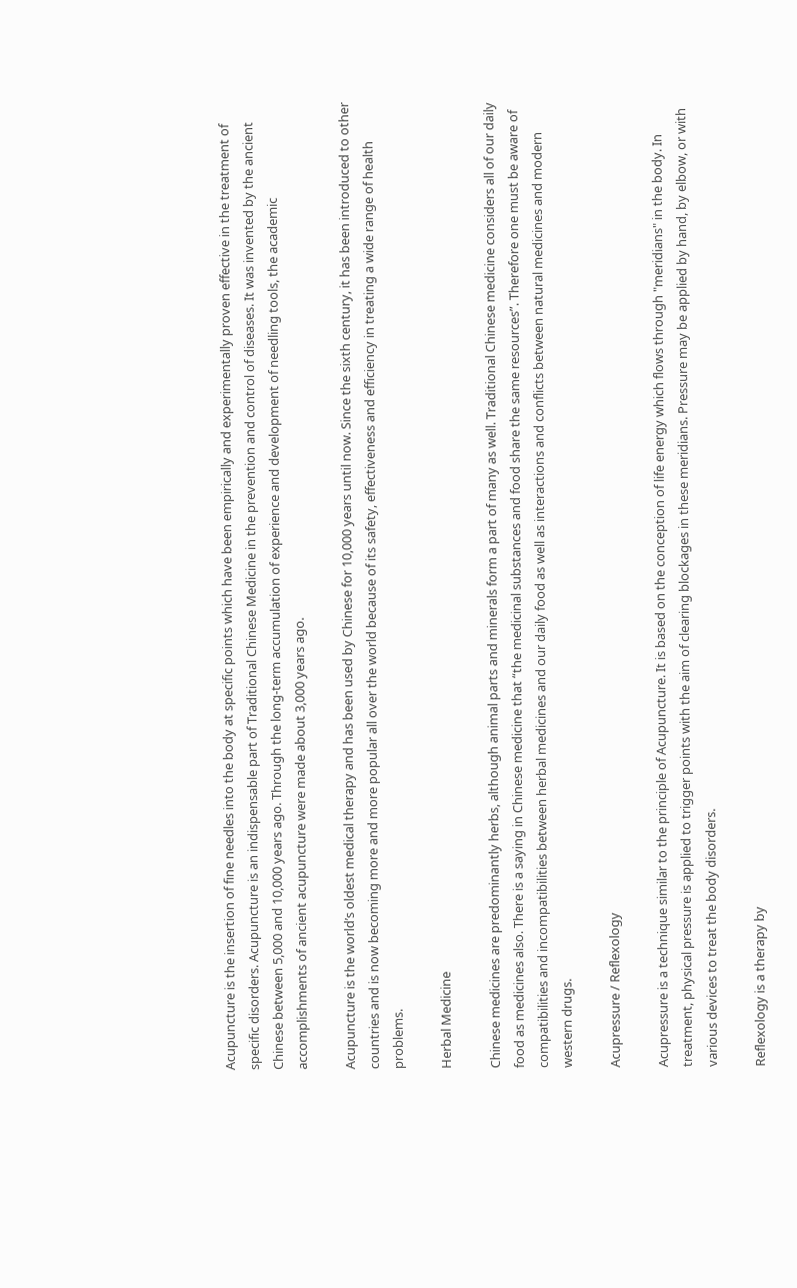Acupuncture is the insertion of fine needles into the body at specific points which have been empirically and experimentally proven effective in the treatment of specific disorders. Acupuncture is an indispensable part of Traditional Chinese Medicine in the prevention and control of diseases. It was invented by the ancient Chinese between 5,000 and 10,000 years ago. Through the long-term accumulation of experience and development of needling tools, the academic accomplishments of ancient acupuncture were made about 3,000 years ago.

Acupuncture is the world’s oldest medical therapy and has been used by Chinese for 10,000 years until now. Since the sixth century, it has been introduced to other countries and is now becoming more and more popular all over the world because of its safety, effectiveness and efficiency in treating a wide range of health problems.

Herbal Medicine

Chinese medicines are predominantly herbs, although animal parts and minerals form a part of many as well. Traditional Chinese medicine considers all of our daily food as medicines also. There is a saying in Chinese medicine that “the medicinal substances and food share the same resources”. Therefore one must be aware of compatibilities and incompatibilities between herbal medicines and our daily food as well as interactions and conflicts between natural medicines and modern western drugs.

Acupressure / Reflexology

Acupressure is a technique similar to the principle of Acupuncture. It is based on the conception of life energy which flows through "meridians" in the body. In treatment, physical pressure is applied to trigger points with the aim of clearing blockages in these meridians. Pressure may be applied by hand, by elbow, or with various devices to treat the body disorders.

Reflexology is a therapy by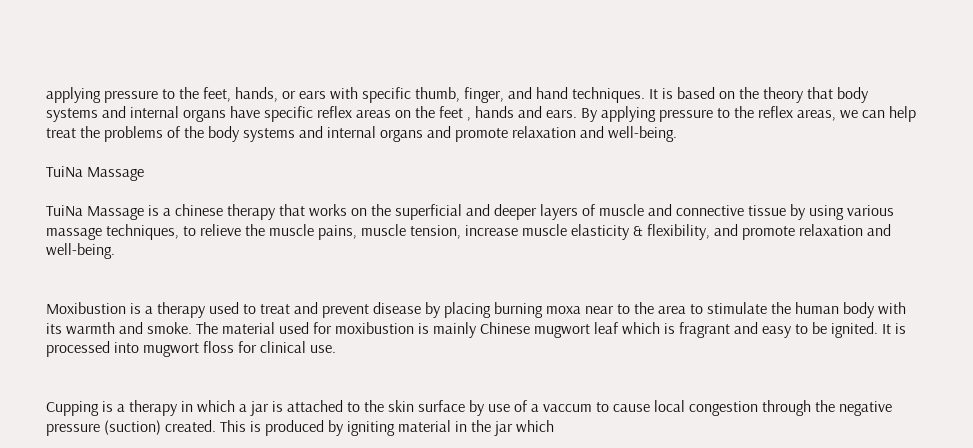applying pressure to the feet, hands, or ears with specific thumb, finger, and hand techniques. It is based on the theory that body systems and internal organs have specific reflex areas on the feet , hands and ears. By applying pressure to the reflex areas, we can help treat the problems of the body systems and internal organs and promote relaxation and well-being.

TuiNa Massage

TuiNa Massage is a chinese therapy that works on the superficial and deeper layers of muscle and connective tissue by using various massage techniques, to relieve the muscle pains, muscle tension, increase muscle elasticity & flexibility, and promote relaxation and well-being.


Moxibustion is a therapy used to treat and prevent disease by placing burning moxa near to the area to stimulate the human body with its warmth and smoke. The material used for moxibustion is mainly Chinese mugwort leaf which is fragrant and easy to be ignited. It is processed into mugwort floss for clinical use.


Cupping is a therapy in which a jar is attached to the skin surface by use of a vaccum to cause local congestion through the negative pressure (suction) created. This is produced by igniting material in the jar which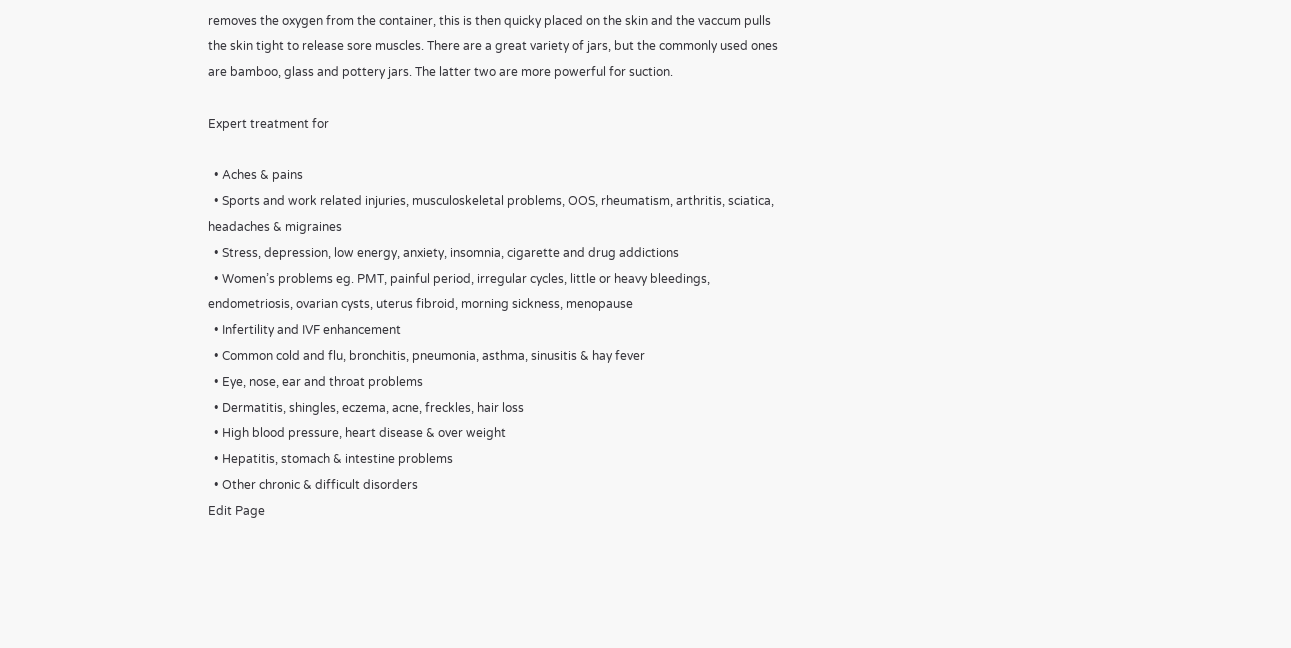removes the oxygen from the container, this is then quicky placed on the skin and the vaccum pulls the skin tight to release sore muscles. There are a great variety of jars, but the commonly used ones are bamboo, glass and pottery jars. The latter two are more powerful for suction.

Expert treatment for

  • Aches & pains
  • Sports and work related injuries, musculoskeletal problems, OOS, rheumatism, arthritis, sciatica, headaches & migraines
  • Stress, depression, low energy, anxiety, insomnia, cigarette and drug addictions
  • Women’s problems eg. PMT, painful period, irregular cycles, little or heavy bleedings, endometriosis, ovarian cysts, uterus fibroid, morning sickness, menopause
  • Infertility and IVF enhancement
  • Common cold and flu, bronchitis, pneumonia, asthma, sinusitis & hay fever
  • Eye, nose, ear and throat problems
  • Dermatitis, shingles, eczema, acne, freckles, hair loss
  • High blood pressure, heart disease & over weight
  • Hepatitis, stomach & intestine problems
  • Other chronic & difficult disorders
Edit Page